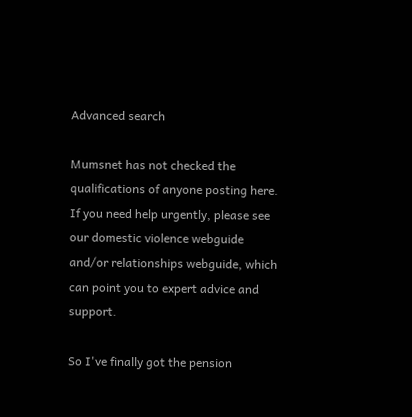Advanced search

Mumsnet has not checked the qualifications of anyone posting here. If you need help urgently, please see our domestic violence webguide and/or relationships webguide, which can point you to expert advice and support.

So I've finally got the pension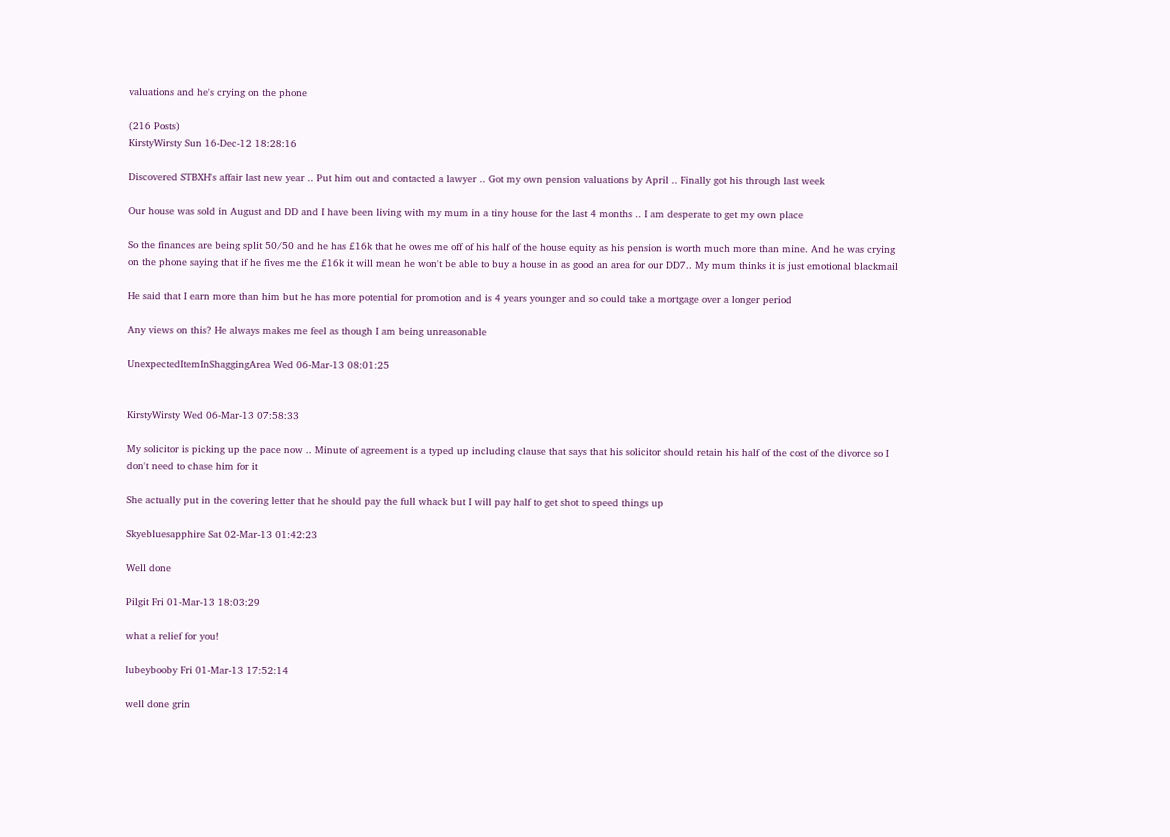valuations and he's crying on the phone

(216 Posts)
KirstyWirsty Sun 16-Dec-12 18:28:16

Discovered STBXH's affair last new year .. Put him out and contacted a lawyer .. Got my own pension valuations by April .. Finally got his through last week

Our house was sold in August and DD and I have been living with my mum in a tiny house for the last 4 months .. I am desperate to get my own place

So the finances are being split 50/50 and he has £16k that he owes me off of his half of the house equity as his pension is worth much more than mine. And he was crying on the phone saying that if he fives me the £16k it will mean he won't be able to buy a house in as good an area for our DD7.. My mum thinks it is just emotional blackmail

He said that I earn more than him but he has more potential for promotion and is 4 years younger and so could take a mortgage over a longer period

Any views on this? He always makes me feel as though I am being unreasonable

UnexpectedItemInShaggingArea Wed 06-Mar-13 08:01:25


KirstyWirsty Wed 06-Mar-13 07:58:33

My solicitor is picking up the pace now .. Minute of agreement is a typed up including clause that says that his solicitor should retain his half of the cost of the divorce so I don't need to chase him for it

She actually put in the covering letter that he should pay the full whack but I will pay half to get shot to speed things up

Skyebluesapphire Sat 02-Mar-13 01:42:23

Well done

Pilgit Fri 01-Mar-13 18:03:29

what a relief for you!

lubeybooby Fri 01-Mar-13 17:52:14

well done grin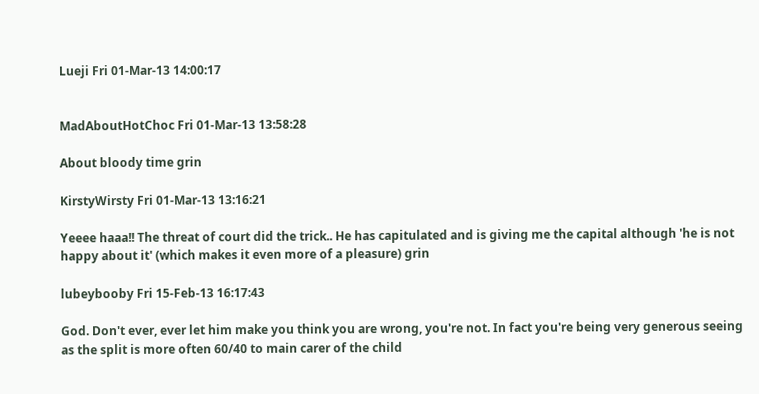Lueji Fri 01-Mar-13 14:00:17


MadAboutHotChoc Fri 01-Mar-13 13:58:28

About bloody time grin

KirstyWirsty Fri 01-Mar-13 13:16:21

Yeeee haaa!! The threat of court did the trick.. He has capitulated and is giving me the capital although 'he is not happy about it' (which makes it even more of a pleasure) grin

lubeybooby Fri 15-Feb-13 16:17:43

God. Don't ever, ever let him make you think you are wrong, you're not. In fact you're being very generous seeing as the split is more often 60/40 to main carer of the child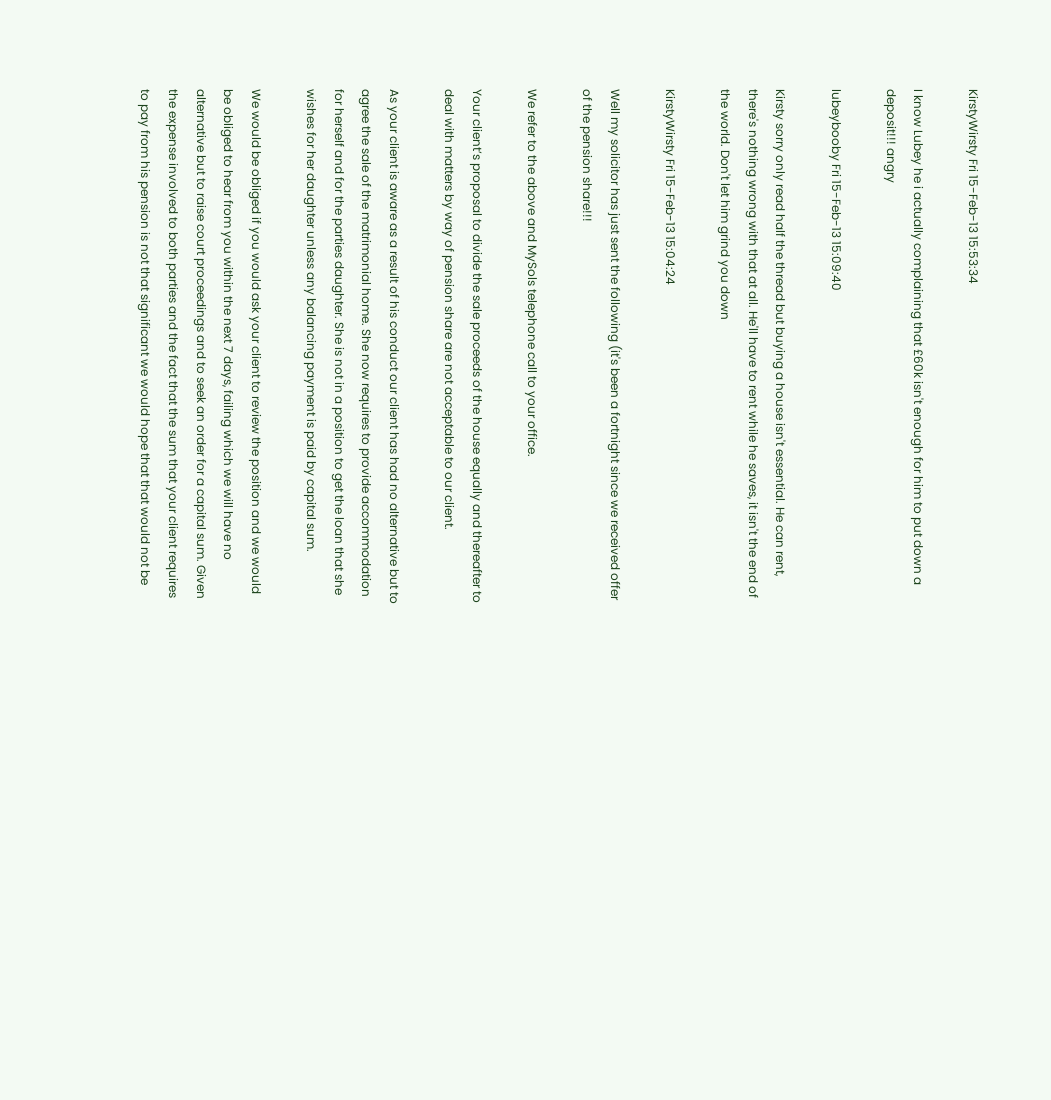KirstyWirsty Fri 15-Feb-13 15:53:34

I know Lubey he i actually complaining that £60k isn't enough for him to put down a deposit!!! angry

lubeybooby Fri 15-Feb-13 15:09:40

Kirsty sorry only read half the thread but buying a house isn't essential. He can rent, there's nothing wrong with that at all. He'll have to rent while he saves, it isn't the end of the world. Don't let him grind you down

KirstyWirsty Fri 15-Feb-13 15:04:24

Well my solicitor has just sent the following (it's been a fortnight since we received offer of the pension share!!!

We refer to the above and MySols telephone call to your office.

Your client’s proposal to divide the sale proceeds of the house equally and thereafter to deal with matters by way of pension share are not acceptable to our client.

As your client is aware as a result of his conduct our client has had no alternative but to agree the sale of the matrimonial home. She now requires to provide accommodation for herself and for the parties daughter. She is not in a position to get the loan that she wishes for her daughter unless any balancing payment is paid by capital sum.

We would be obliged if you would ask your client to review the position and we would be obliged to hear from you within the next 7 days, failing which we will have no alternative but to raise court proceedings and to seek an order for a capital sum. Given the expense involved to both parties and the fact that the sum that your client requires to pay from his pension is not that significant we would hope that that would not be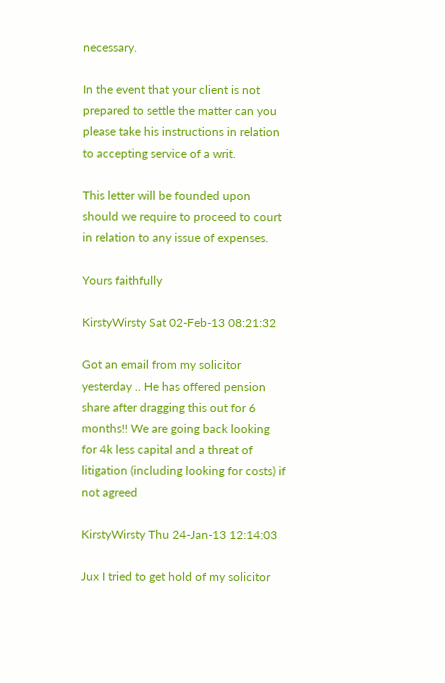necessary.

In the event that your client is not prepared to settle the matter can you please take his instructions in relation to accepting service of a writ.

This letter will be founded upon should we require to proceed to court in relation to any issue of expenses.

Yours faithfully

KirstyWirsty Sat 02-Feb-13 08:21:32

Got an email from my solicitor yesterday .. He has offered pension share after dragging this out for 6 months!! We are going back looking for 4k less capital and a threat of litigation (including looking for costs) if not agreed

KirstyWirsty Thu 24-Jan-13 12:14:03

Jux I tried to get hold of my solicitor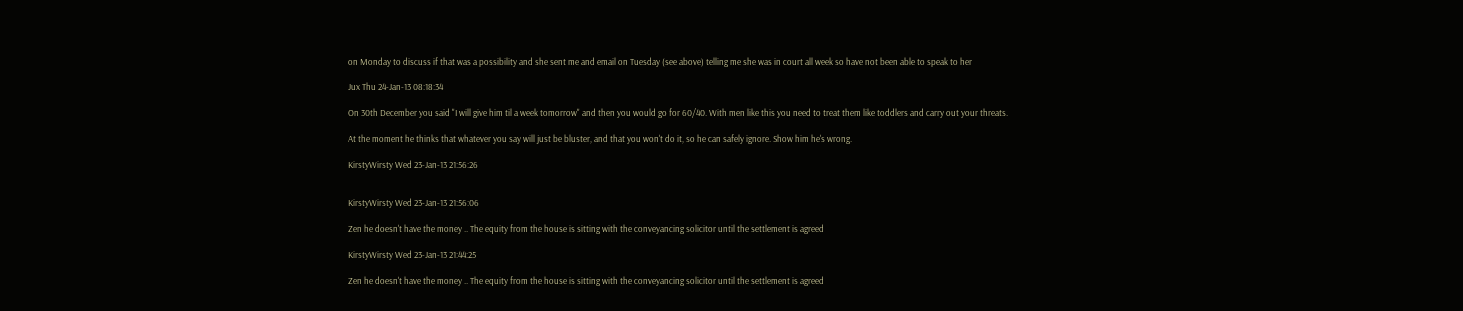on Monday to discuss if that was a possibility and she sent me and email on Tuesday (see above) telling me she was in court all week so have not been able to speak to her

Jux Thu 24-Jan-13 08:18:34

On 30th December you said "I will give him til a week tomorrow" and then you would go for 60/40. With men like this you need to treat them like toddlers and carry out your threats.

At the moment he thinks that whatever you say will just be bluster, and that you won't do it, so he can safely ignore. Show him he's wrong.

KirstyWirsty Wed 23-Jan-13 21:56:26


KirstyWirsty Wed 23-Jan-13 21:56:06

Zen he doesn't have the money .. The equity from the house is sitting with the conveyancing solicitor until the settlement is agreed

KirstyWirsty Wed 23-Jan-13 21:44:25

Zen he doesn't have the money .. The equity from the house is sitting with the conveyancing solicitor until the settlement is agreed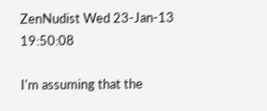ZenNudist Wed 23-Jan-13 19:50:08

I'm assuming that the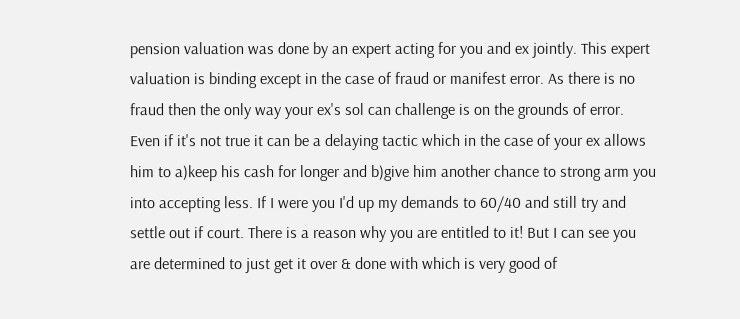pension valuation was done by an expert acting for you and ex jointly. This expert valuation is binding except in the case of fraud or manifest error. As there is no fraud then the only way your ex's sol can challenge is on the grounds of error. Even if it's not true it can be a delaying tactic which in the case of your ex allows him to a)keep his cash for longer and b)give him another chance to strong arm you into accepting less. If I were you I'd up my demands to 60/40 and still try and settle out if court. There is a reason why you are entitled to it! But I can see you are determined to just get it over & done with which is very good of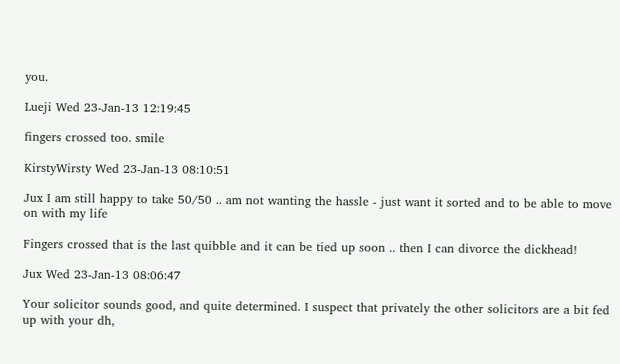you.

Lueji Wed 23-Jan-13 12:19:45

fingers crossed too. smile

KirstyWirsty Wed 23-Jan-13 08:10:51

Jux I am still happy to take 50/50 .. am not wanting the hassle - just want it sorted and to be able to move on with my life

Fingers crossed that is the last quibble and it can be tied up soon .. then I can divorce the dickhead!

Jux Wed 23-Jan-13 08:06:47

Your solicitor sounds good, and quite determined. I suspect that privately the other solicitors are a bit fed up with your dh,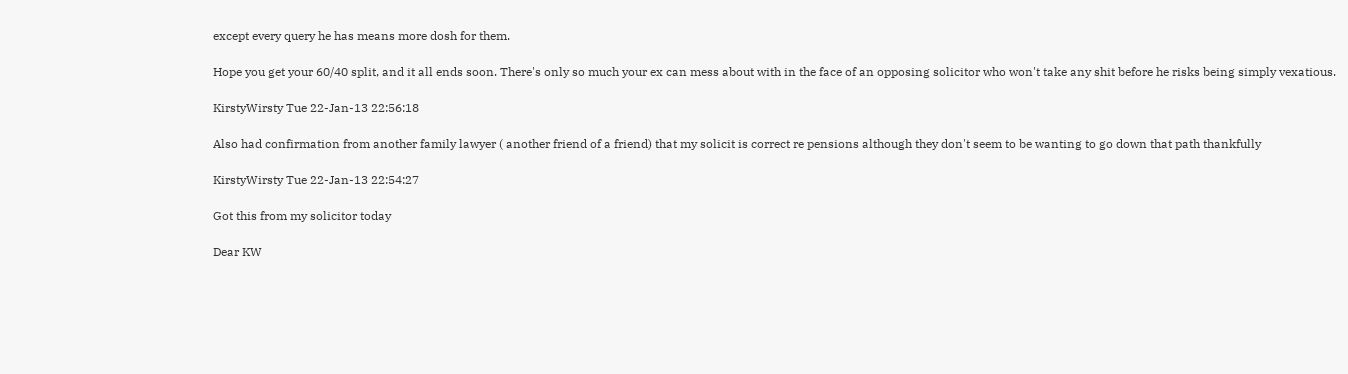except every query he has means more dosh for them.

Hope you get your 60/40 split, and it all ends soon. There's only so much your ex can mess about with in the face of an opposing solicitor who won't take any shit before he risks being simply vexatious.

KirstyWirsty Tue 22-Jan-13 22:56:18

Also had confirmation from another family lawyer ( another friend of a friend) that my solicit is correct re pensions although they don't seem to be wanting to go down that path thankfully

KirstyWirsty Tue 22-Jan-13 22:54:27

Got this from my solicitor today

Dear KW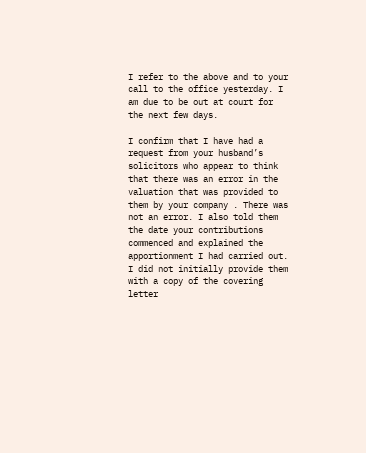I refer to the above and to your call to the office yesterday. I am due to be out at court for the next few days.

I confirm that I have had a request from your husband’s solicitors who appear to think that there was an error in the valuation that was provided to them by your company . There was not an error. I also told them the date your contributions commenced and explained the apportionment I had carried out. I did not initially provide them with a copy of the covering letter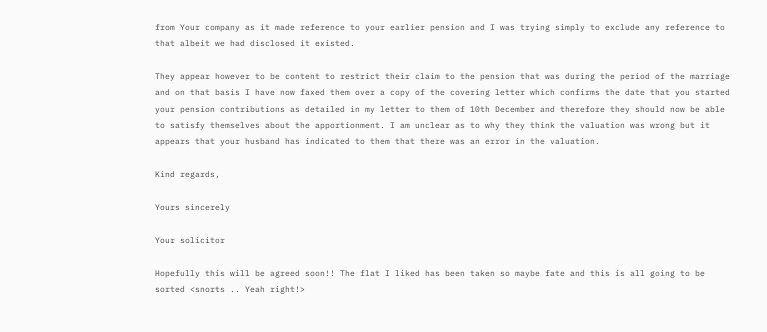from Your company as it made reference to your earlier pension and I was trying simply to exclude any reference to that albeit we had disclosed it existed.

They appear however to be content to restrict their claim to the pension that was during the period of the marriage and on that basis I have now faxed them over a copy of the covering letter which confirms the date that you started your pension contributions as detailed in my letter to them of 10th December and therefore they should now be able to satisfy themselves about the apportionment. I am unclear as to why they think the valuation was wrong but it appears that your husband has indicated to them that there was an error in the valuation.

Kind regards,

Yours sincerely

Your solicitor

Hopefully this will be agreed soon!! The flat I liked has been taken so maybe fate and this is all going to be sorted <snorts .. Yeah right!>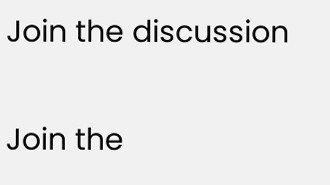Join the discussion

Join the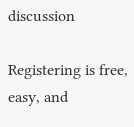discussion

Registering is free, easy, and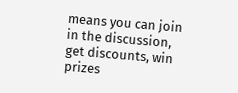means you can join in the discussion, get discounts, win prizes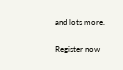and lots more.

Register now